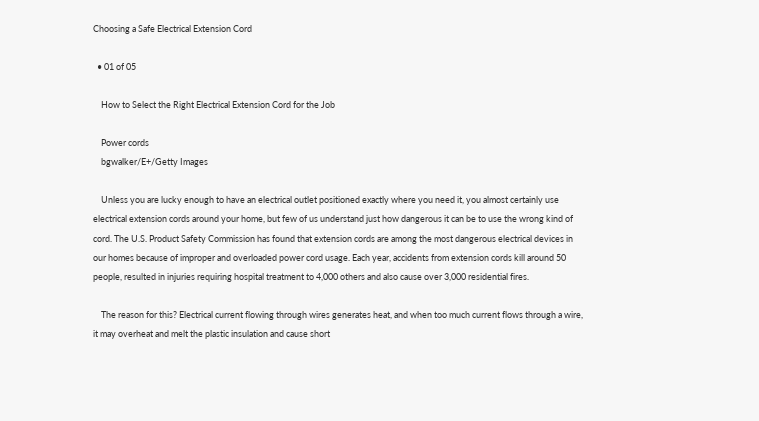Choosing a Safe Electrical Extension Cord

  • 01 of 05

    How to Select the Right Electrical Extension Cord for the Job

    Power cords
    bgwalker/E+/Getty Images

    Unless you are lucky enough to have an electrical outlet positioned exactly where you need it, you almost certainly use electrical extension cords around your home, but few of us understand just how dangerous it can be to use the wrong kind of cord. The U.S. Product Safety Commission has found that extension cords are among the most dangerous electrical devices in our homes because of improper and overloaded power cord usage. Each year, accidents from extension cords kill around 50 people, resulted in injuries requiring hospital treatment to 4,000 others and also cause over 3,000 residential fires.

    The reason for this? Electrical current flowing through wires generates heat, and when too much current flows through a wire, it may overheat and melt the plastic insulation and cause short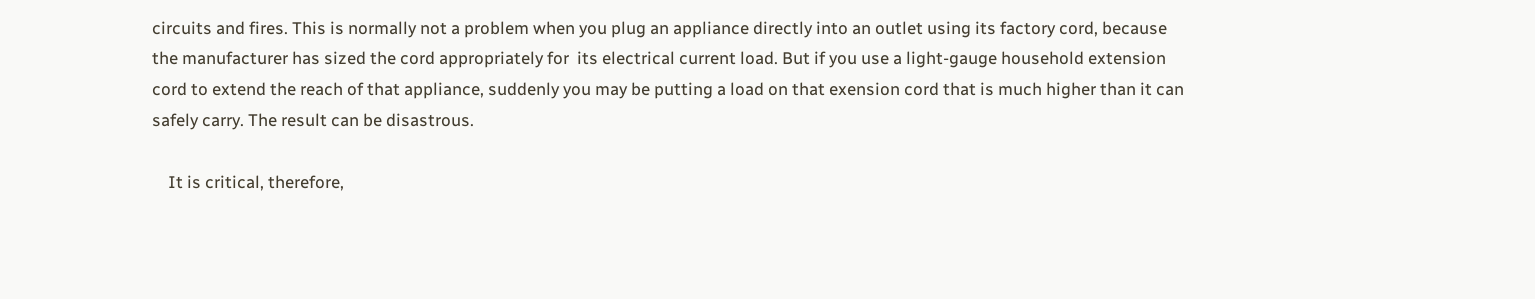circuits and fires. This is normally not a problem when you plug an appliance directly into an outlet using its factory cord, because the manufacturer has sized the cord appropriately for  its electrical current load. But if you use a light-gauge household extension cord to extend the reach of that appliance, suddenly you may be putting a load on that exension cord that is much higher than it can safely carry. The result can be disastrous.

    It is critical, therefore,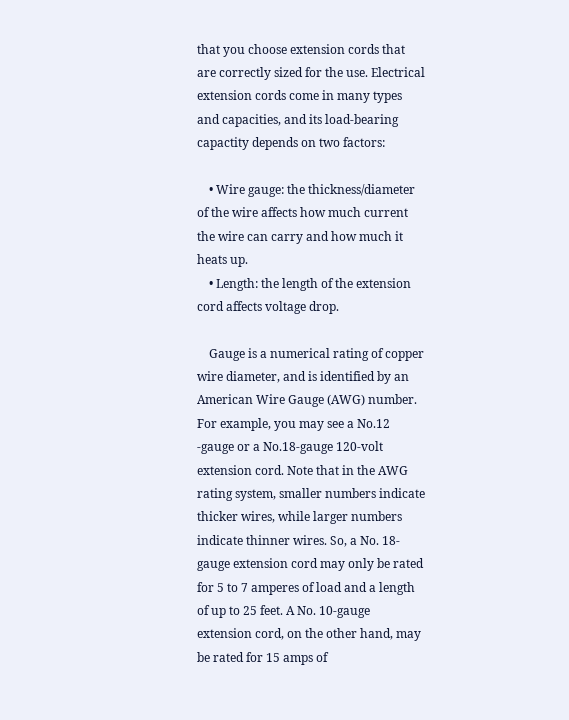that you choose extension cords that are correctly sized for the use. Electrical extension cords come in many types and capacities, and its load-bearing capactity depends on two factors:

    • Wire gauge: the thickness/diameter of the wire affects how much current the wire can carry and how much it heats up.
    • Length: the length of the extension cord affects voltage drop.

    Gauge is a numerical rating of copper wire diameter, and is identified by an American Wire Gauge (AWG) number. For example, you may see a No.12 -gauge or a No.18-gauge 120-volt extension cord. Note that in the AWG rating system, smaller numbers indicate thicker wires, while larger numbers indicate thinner wires. So, a No. 18-gauge extension cord may only be rated for 5 to 7 amperes of load and a length of up to 25 feet. A No. 10-gauge extension cord, on the other hand, may be rated for 15 amps of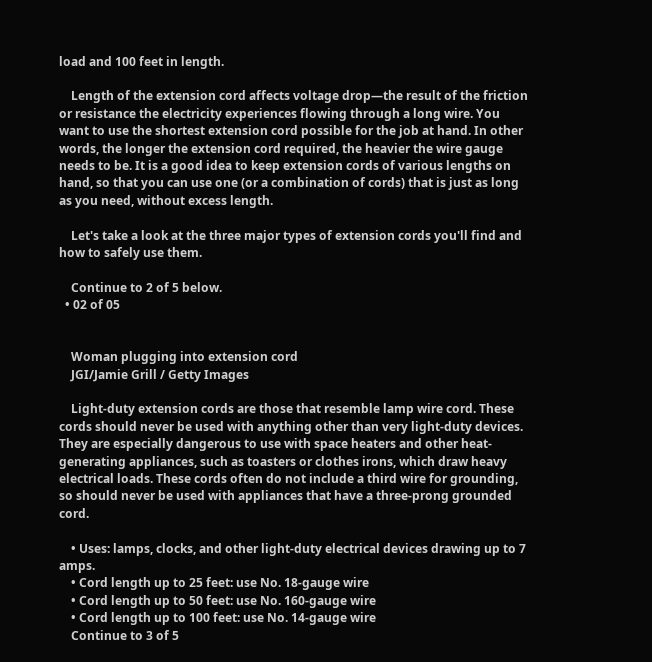load and 100 feet in length.

    Length of the extension cord affects voltage drop—the result of the friction or resistance the electricity experiences flowing through a long wire. You want to use the shortest extension cord possible for the job at hand. In other words, the longer the extension cord required, the heavier the wire gauge needs to be. It is a good idea to keep extension cords of various lengths on hand, so that you can use one (or a combination of cords) that is just as long as you need, without excess length.

    Let's take a look at the three major types of extension cords you'll find and how to safely use them.

    Continue to 2 of 5 below.
  • 02 of 05


    Woman plugging into extension cord
    JGI/Jamie Grill / Getty Images

    Light-duty extension cords are those that resemble lamp wire cord. These cords should never be used with anything other than very light-duty devices. They are especially dangerous to use with space heaters and other heat-generating appliances, such as toasters or clothes irons, which draw heavy electrical loads. These cords often do not include a third wire for grounding, so should never be used with appliances that have a three-prong grounded cord.

    • Uses: lamps, clocks, and other light-duty electrical devices drawing up to 7 amps.
    • Cord length up to 25 feet: use No. 18-gauge wire
    • Cord length up to 50 feet: use No. 160-gauge wire
    • Cord length up to 100 feet: use No. 14-gauge wire
    Continue to 3 of 5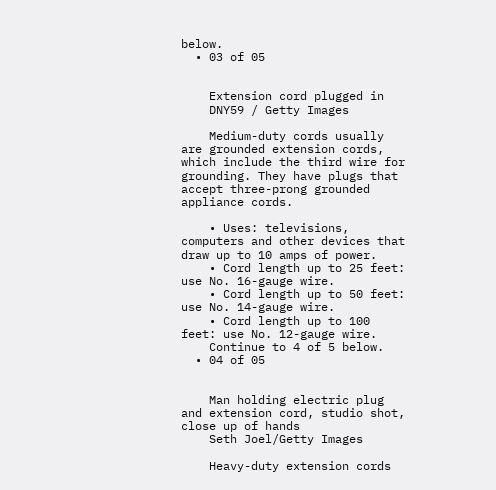below.
  • 03 of 05


    Extension cord plugged in
    DNY59 / Getty Images

    Medium-duty cords usually are grounded extension cords, which include the third wire for grounding. They have plugs that accept three-prong grounded appliance cords.

    • Uses: televisions, computers and other devices that draw up to 10 amps of power.
    • Cord length up to 25 feet: use No. 16-gauge wire.
    • Cord length up to 50 feet: use No. 14-gauge wire.
    • Cord length up to 100 feet: use No. 12-gauge wire.
    Continue to 4 of 5 below.
  • 04 of 05


    Man holding electric plug and extension cord, studio shot, close up of hands
    Seth Joel/Getty Images

    Heavy-duty extension cords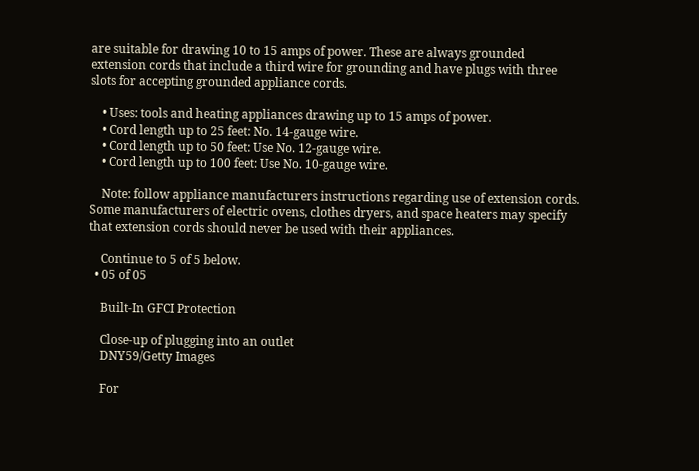are suitable for drawing 10 to 15 amps of power. These are always grounded extension cords that include a third wire for grounding and have plugs with three slots for accepting grounded appliance cords.

    • Uses: tools and heating appliances drawing up to 15 amps of power.
    • Cord length up to 25 feet: No. 14-gauge wire.
    • Cord length up to 50 feet: Use No. 12-gauge wire.
    • Cord length up to 100 feet: Use No. 10-gauge wire.

    Note: follow appliance manufacturers instructions regarding use of extension cords. Some manufacturers of electric ovens, clothes dryers, and space heaters may specify that extension cords should never be used with their appliances.

    Continue to 5 of 5 below.
  • 05 of 05

    Built-In GFCI Protection

    Close-up of plugging into an outlet
    DNY59/Getty Images

    For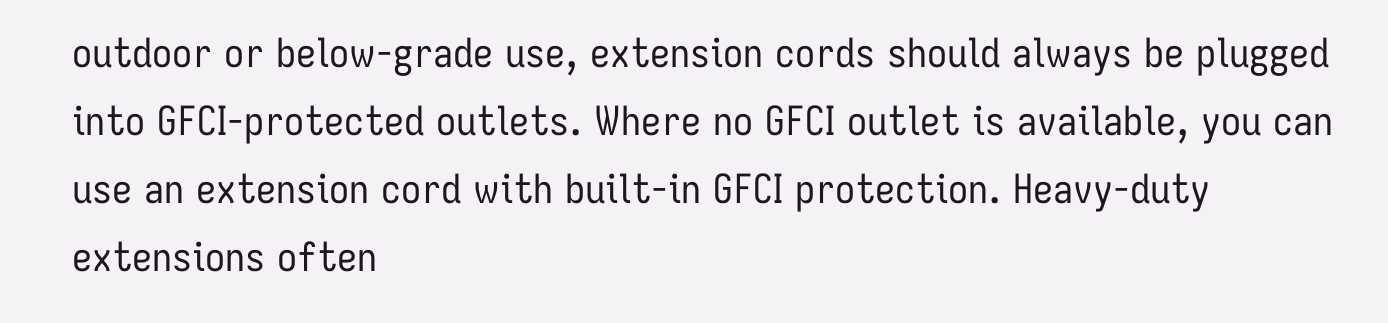outdoor or below-grade use, extension cords should always be plugged into GFCI-protected outlets. Where no GFCI outlet is available, you can use an extension cord with built-in GFCI protection. Heavy-duty extensions often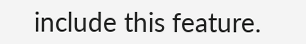include this feature.